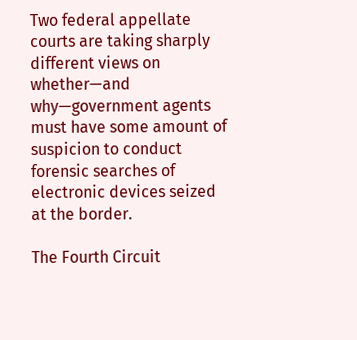Two federal appellate courts are taking sharply different views on whether—and why—government agents must have some amount of suspicion to conduct forensic searches of electronic devices seized at the border.

The Fourth Circuit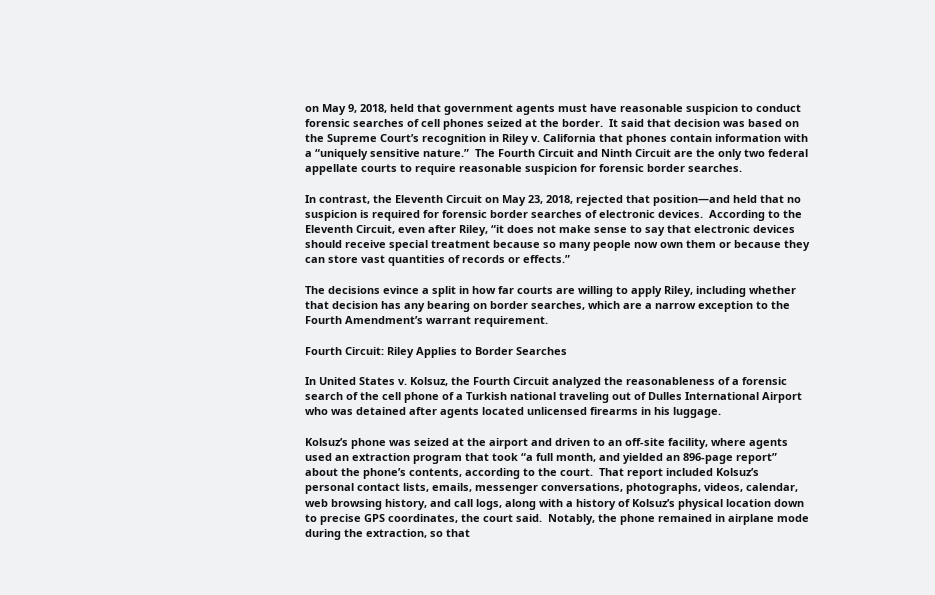on May 9, 2018, held that government agents must have reasonable suspicion to conduct forensic searches of cell phones seized at the border.  It said that decision was based on the Supreme Court’s recognition in Riley v. California that phones contain information with a “uniquely sensitive nature.”  The Fourth Circuit and Ninth Circuit are the only two federal appellate courts to require reasonable suspicion for forensic border searches.

In contrast, the Eleventh Circuit on May 23, 2018, rejected that position—and held that no suspicion is required for forensic border searches of electronic devices.  According to the Eleventh Circuit, even after Riley, “it does not make sense to say that electronic devices should receive special treatment because so many people now own them or because they can store vast quantities of records or effects.”

The decisions evince a split in how far courts are willing to apply Riley, including whether that decision has any bearing on border searches, which are a narrow exception to the Fourth Amendment’s warrant requirement.

Fourth Circuit: Riley Applies to Border Searches

In United States v. Kolsuz, the Fourth Circuit analyzed the reasonableness of a forensic search of the cell phone of a Turkish national traveling out of Dulles International Airport who was detained after agents located unlicensed firearms in his luggage.

Kolsuz’s phone was seized at the airport and driven to an off-site facility, where agents used an extraction program that took “a full month, and yielded an 896-page report” about the phone’s contents, according to the court.  That report included Kolsuz’s personal contact lists, emails, messenger conversations, photographs, videos, calendar, web browsing history, and call logs, along with a history of Kolsuz’s physical location down to precise GPS coordinates, the court said.  Notably, the phone remained in airplane mode during the extraction, so that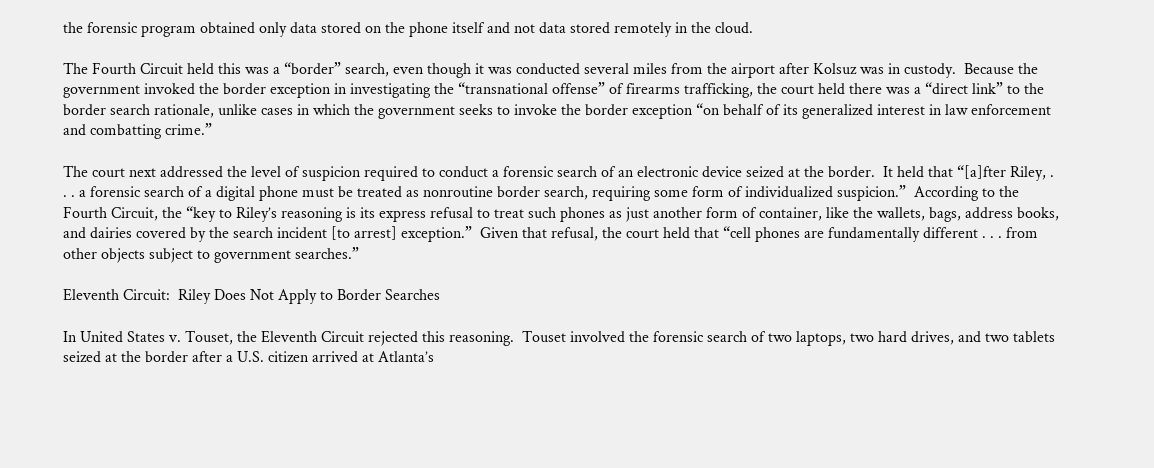the forensic program obtained only data stored on the phone itself and not data stored remotely in the cloud.

The Fourth Circuit held this was a “border” search, even though it was conducted several miles from the airport after Kolsuz was in custody.  Because the government invoked the border exception in investigating the “transnational offense” of firearms trafficking, the court held there was a “direct link” to the border search rationale, unlike cases in which the government seeks to invoke the border exception “on behalf of its generalized interest in law enforcement and combatting crime.”

The court next addressed the level of suspicion required to conduct a forensic search of an electronic device seized at the border.  It held that “[a]fter Riley, . . . a forensic search of a digital phone must be treated as nonroutine border search, requiring some form of individualized suspicion.”  According to the Fourth Circuit, the “key to Riley’s reasoning is its express refusal to treat such phones as just another form of container, like the wallets, bags, address books, and dairies covered by the search incident [to arrest] exception.”  Given that refusal, the court held that “cell phones are fundamentally different . . . from other objects subject to government searches.”

Eleventh Circuit:  Riley Does Not Apply to Border Searches

In United States v. Touset, the Eleventh Circuit rejected this reasoning.  Touset involved the forensic search of two laptops, two hard drives, and two tablets seized at the border after a U.S. citizen arrived at Atlanta’s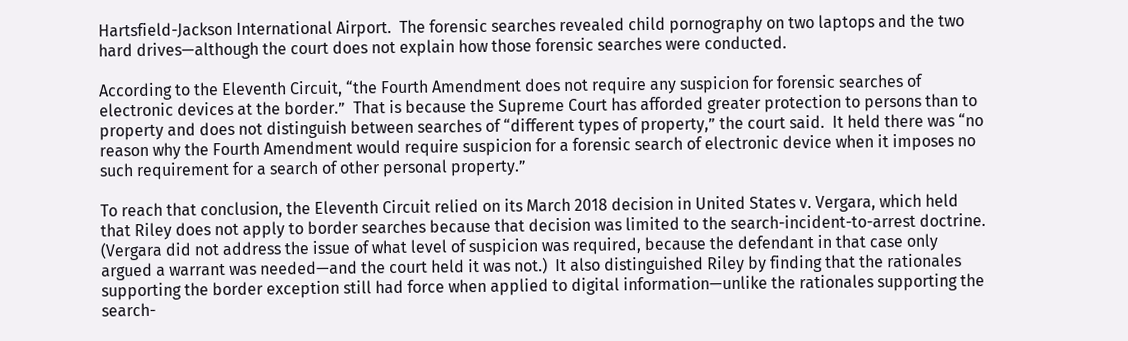Hartsfield-Jackson International Airport.  The forensic searches revealed child pornography on two laptops and the two hard drives—although the court does not explain how those forensic searches were conducted.

According to the Eleventh Circuit, “the Fourth Amendment does not require any suspicion for forensic searches of electronic devices at the border.”  That is because the Supreme Court has afforded greater protection to persons than to property and does not distinguish between searches of “different types of property,” the court said.  It held there was “no reason why the Fourth Amendment would require suspicion for a forensic search of electronic device when it imposes no such requirement for a search of other personal property.”

To reach that conclusion, the Eleventh Circuit relied on its March 2018 decision in United States v. Vergara, which held that Riley does not apply to border searches because that decision was limited to the search-incident-to-arrest doctrine.  (Vergara did not address the issue of what level of suspicion was required, because the defendant in that case only argued a warrant was needed—and the court held it was not.)  It also distinguished Riley by finding that the rationales supporting the border exception still had force when applied to digital information—unlike the rationales supporting the search-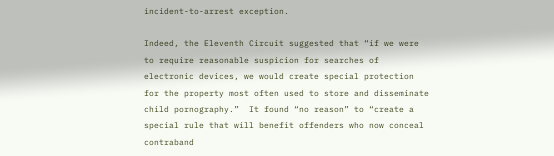incident-to-arrest exception.

Indeed, the Eleventh Circuit suggested that “if we were to require reasonable suspicion for searches of electronic devices, we would create special protection for the property most often used to store and disseminate child pornography.”  It found “no reason” to “create a special rule that will benefit offenders who now conceal contraband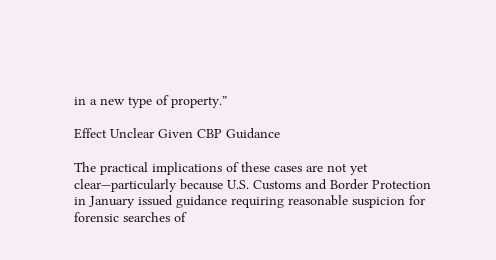in a new type of property.”

Effect Unclear Given CBP Guidance

The practical implications of these cases are not yet clear—particularly because U.S. Customs and Border Protection in January issued guidance requiring reasonable suspicion for forensic searches of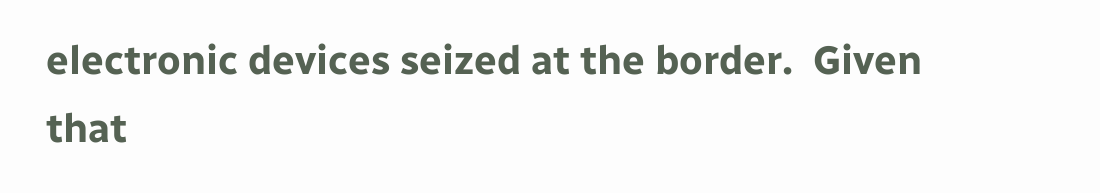electronic devices seized at the border.  Given that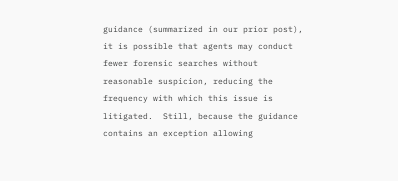guidance (summarized in our prior post), it is possible that agents may conduct fewer forensic searches without reasonable suspicion, reducing the frequency with which this issue is litigated.  Still, because the guidance contains an exception allowing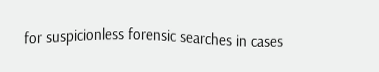for suspicionless forensic searches in cases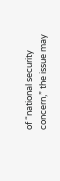of “national security concern,” the issue may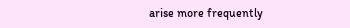arise more frequently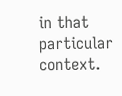in that particular context.